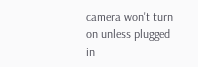camera won't turn on unless plugged in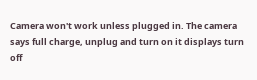Camera won't work unless plugged in. The camera says full charge, unplug and turn on it displays turn off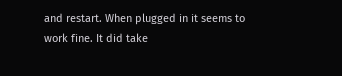and restart. When plugged in it seems to work fine. It did take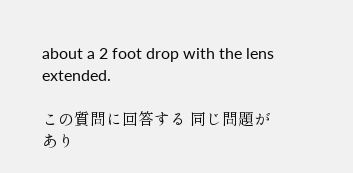about a 2 foot drop with the lens extended.

この質問に回答する 同じ問題があり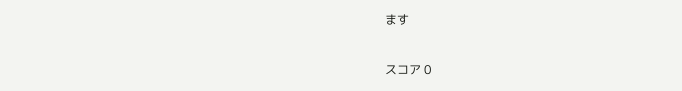ます


スコア 0